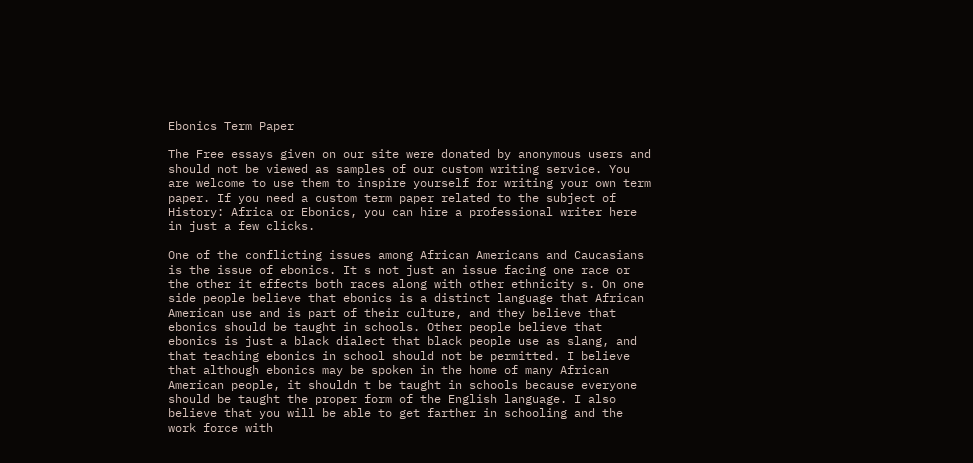Ebonics Term Paper

The Free essays given on our site were donated by anonymous users and should not be viewed as samples of our custom writing service. You are welcome to use them to inspire yourself for writing your own term paper. If you need a custom term paper related to the subject of History: Africa or Ebonics, you can hire a professional writer here in just a few clicks.

One of the conflicting issues among African Americans and Caucasians is the issue of ebonics. It s not just an issue facing one race or the other it effects both races along with other ethnicity s. On one side people believe that ebonics is a distinct language that African American use and is part of their culture, and they believe that ebonics should be taught in schools. Other people believe that ebonics is just a black dialect that black people use as slang, and that teaching ebonics in school should not be permitted. I believe that although ebonics may be spoken in the home of many African American people, it shouldn t be taught in schools because everyone should be taught the proper form of the English language. I also believe that you will be able to get farther in schooling and the work force with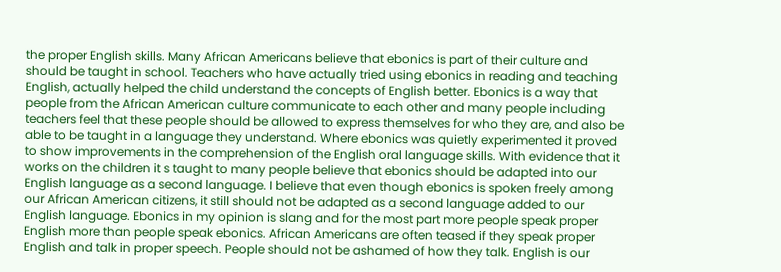the proper English skills. Many African Americans believe that ebonics is part of their culture and should be taught in school. Teachers who have actually tried using ebonics in reading and teaching English, actually helped the child understand the concepts of English better. Ebonics is a way that people from the African American culture communicate to each other and many people including teachers feel that these people should be allowed to express themselves for who they are, and also be able to be taught in a language they understand. Where ebonics was quietly experimented it proved to show improvements in the comprehension of the English oral language skills. With evidence that it works on the children it s taught to many people believe that ebonics should be adapted into our English language as a second language. I believe that even though ebonics is spoken freely among our African American citizens, it still should not be adapted as a second language added to our English language. Ebonics in my opinion is slang and for the most part more people speak proper English more than people speak ebonics. African Americans are often teased if they speak proper English and talk in proper speech. People should not be ashamed of how they talk. English is our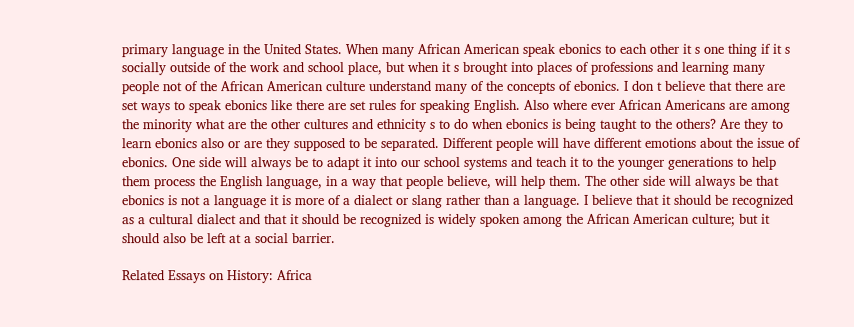primary language in the United States. When many African American speak ebonics to each other it s one thing if it s socially outside of the work and school place, but when it s brought into places of professions and learning many people not of the African American culture understand many of the concepts of ebonics. I don t believe that there are set ways to speak ebonics like there are set rules for speaking English. Also where ever African Americans are among the minority what are the other cultures and ethnicity s to do when ebonics is being taught to the others? Are they to learn ebonics also or are they supposed to be separated. Different people will have different emotions about the issue of ebonics. One side will always be to adapt it into our school systems and teach it to the younger generations to help them process the English language, in a way that people believe, will help them. The other side will always be that ebonics is not a language it is more of a dialect or slang rather than a language. I believe that it should be recognized as a cultural dialect and that it should be recognized is widely spoken among the African American culture; but it should also be left at a social barrier.

Related Essays on History: Africa